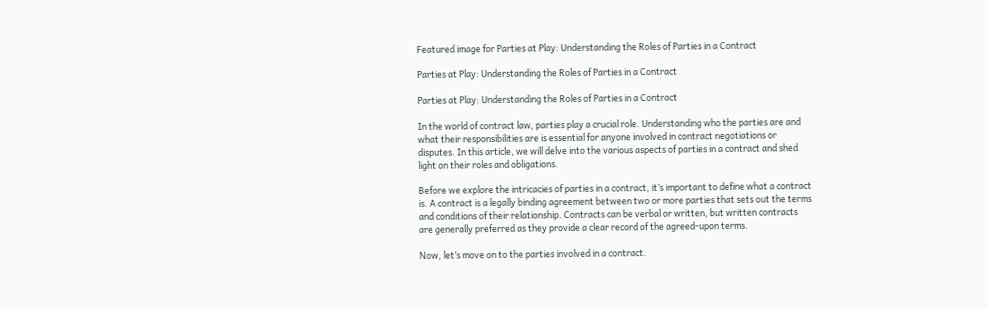Featured image for Parties at Play: Understanding the Roles of Parties in a Contract

Parties at Play: Understanding the Roles of Parties in a Contract

Parties at Play: Understanding the Roles of Parties in a Contract

In the world of contract law, parties play a crucial role. Understanding who the parties are and what their responsibilities are is essential for anyone involved in contract negotiations or disputes. In this article, we will delve into the various aspects of parties in a contract and shed light on their roles and obligations.

Before we explore the intricacies of parties in a contract, it’s important to define what a contract is. A contract is a legally binding agreement between two or more parties that sets out the terms and conditions of their relationship. Contracts can be verbal or written, but written contracts are generally preferred as they provide a clear record of the agreed-upon terms.

Now, let’s move on to the parties involved in a contract.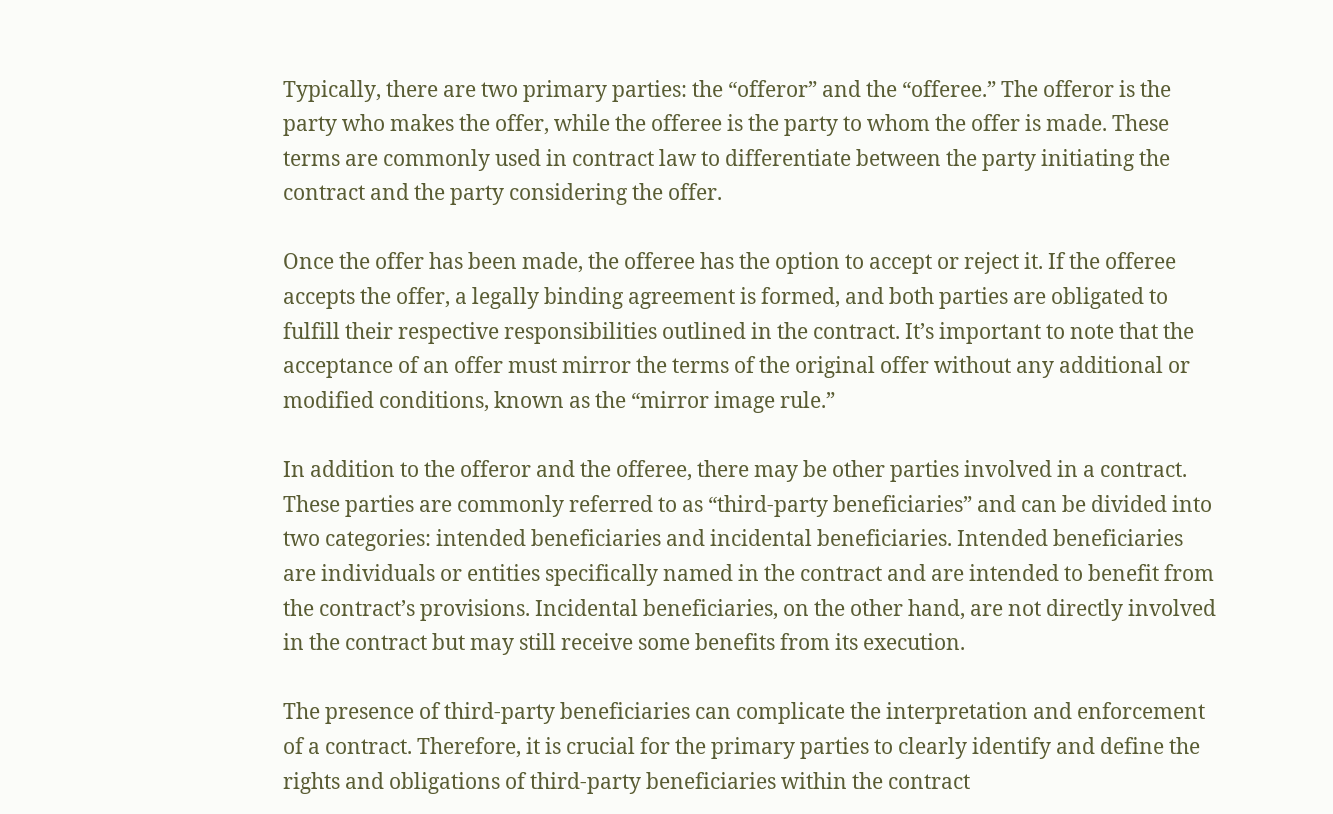Typically, there are two primary parties: the “offeror” and the “offeree.” The offeror is the party who makes the offer, while the offeree is the party to whom the offer is made. These terms are commonly used in contract law to differentiate between the party initiating the contract and the party considering the offer.

Once the offer has been made, the offeree has the option to accept or reject it. If the offeree accepts the offer, a legally binding agreement is formed, and both parties are obligated to fulfill their respective responsibilities outlined in the contract. It’s important to note that the acceptance of an offer must mirror the terms of the original offer without any additional or modified conditions, known as the “mirror image rule.”

In addition to the offeror and the offeree, there may be other parties involved in a contract. These parties are commonly referred to as “third-party beneficiaries” and can be divided into two categories: intended beneficiaries and incidental beneficiaries. Intended beneficiaries are individuals or entities specifically named in the contract and are intended to benefit from the contract’s provisions. Incidental beneficiaries, on the other hand, are not directly involved in the contract but may still receive some benefits from its execution.

The presence of third-party beneficiaries can complicate the interpretation and enforcement of a contract. Therefore, it is crucial for the primary parties to clearly identify and define the rights and obligations of third-party beneficiaries within the contract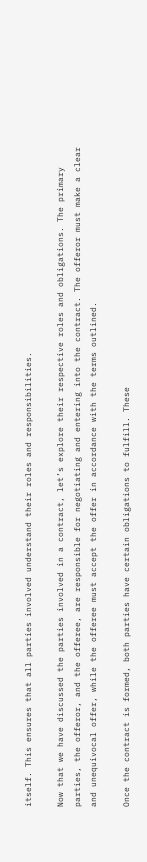itself. This ensures that all parties involved understand their roles and responsibilities.

Now that we have discussed the parties involved in a contract, let’s explore their respective roles and obligations. The primary parties, the offeror, and the offeree, are responsible for negotiating and entering into the contract. The offeror must make a clear and unequivocal offer, while the offeree must accept the offer in accordance with the terms outlined.

Once the contract is formed, both parties have certain obligations to fulfill. These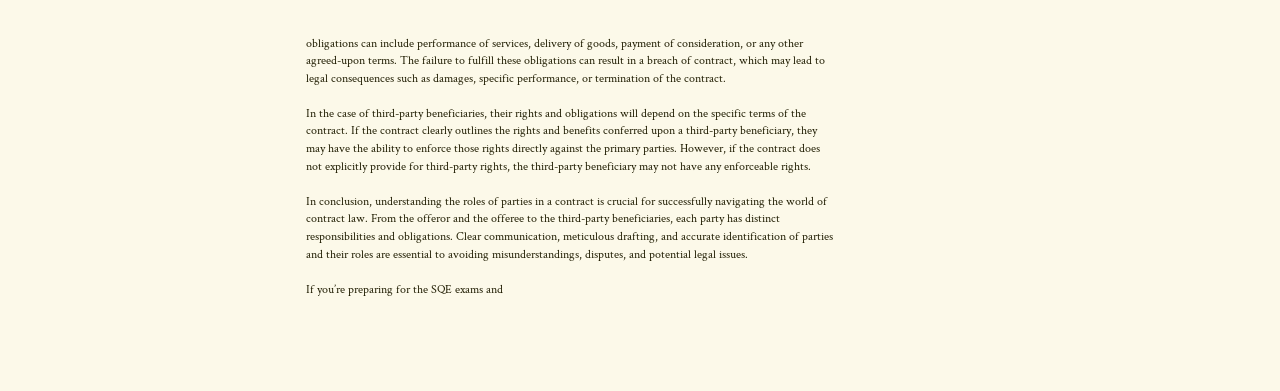obligations can include performance of services, delivery of goods, payment of consideration, or any other agreed-upon terms. The failure to fulfill these obligations can result in a breach of contract, which may lead to legal consequences such as damages, specific performance, or termination of the contract.

In the case of third-party beneficiaries, their rights and obligations will depend on the specific terms of the contract. If the contract clearly outlines the rights and benefits conferred upon a third-party beneficiary, they may have the ability to enforce those rights directly against the primary parties. However, if the contract does not explicitly provide for third-party rights, the third-party beneficiary may not have any enforceable rights.

In conclusion, understanding the roles of parties in a contract is crucial for successfully navigating the world of contract law. From the offeror and the offeree to the third-party beneficiaries, each party has distinct responsibilities and obligations. Clear communication, meticulous drafting, and accurate identification of parties and their roles are essential to avoiding misunderstandings, disputes, and potential legal issues.

If you’re preparing for the SQE exams and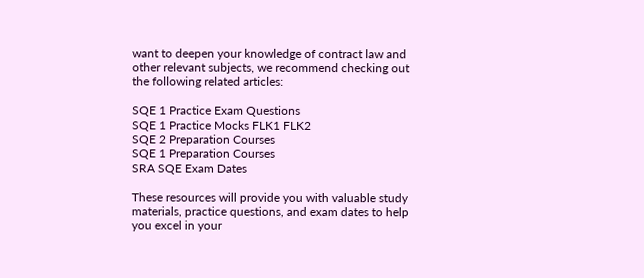want to deepen your knowledge of contract law and other relevant subjects, we recommend checking out the following related articles:

SQE 1 Practice Exam Questions
SQE 1 Practice Mocks FLK1 FLK2
SQE 2 Preparation Courses
SQE 1 Preparation Courses
SRA SQE Exam Dates

These resources will provide you with valuable study materials, practice questions, and exam dates to help you excel in your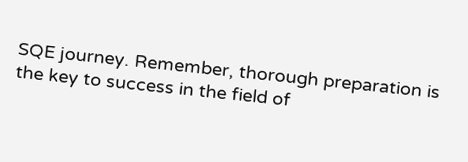SQE journey. Remember, thorough preparation is the key to success in the field of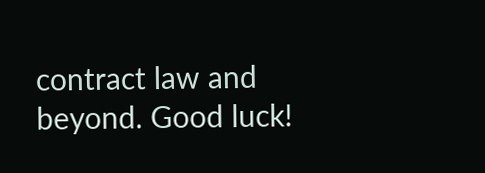contract law and beyond. Good luck!